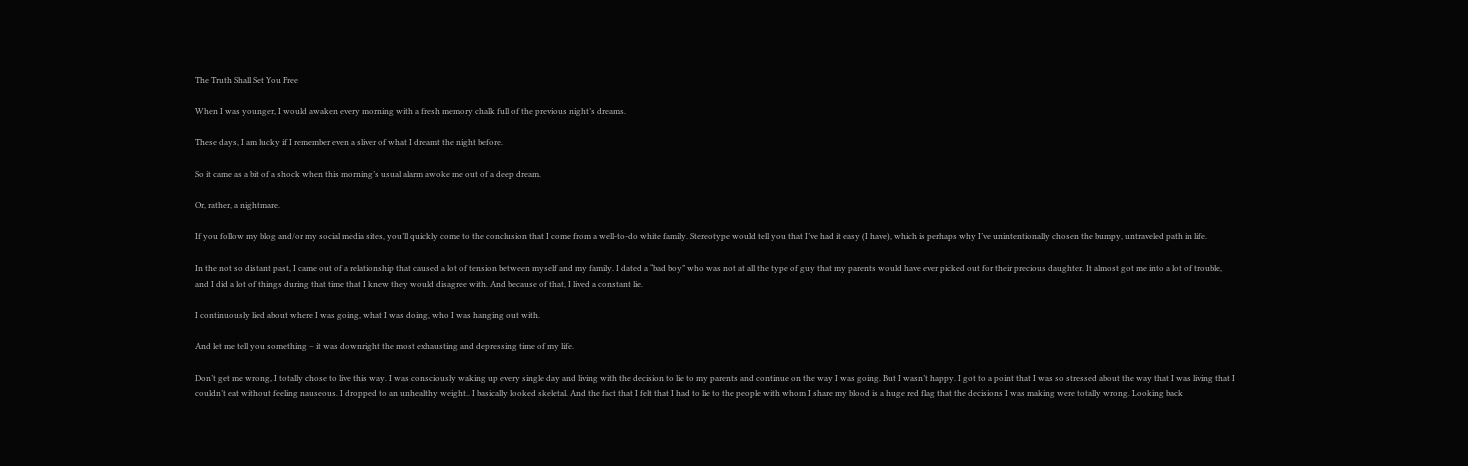The Truth Shall Set You Free

When I was younger, I would awaken every morning with a fresh memory chalk full of the previous night’s dreams.

These days, I am lucky if I remember even a sliver of what I dreamt the night before.

So it came as a bit of a shock when this morning’s usual alarm awoke me out of a deep dream.

Or, rather, a nightmare.

If you follow my blog and/or my social media sites, you’ll quickly come to the conclusion that I come from a well-to-do white family. Stereotype would tell you that I’ve had it easy (I have), which is perhaps why I’ve unintentionally chosen the bumpy, untraveled path in life.

In the not so distant past, I came out of a relationship that caused a lot of tension between myself and my family. I dated a “bad boy” who was not at all the type of guy that my parents would have ever picked out for their precious daughter. It almost got me into a lot of trouble, and I did a lot of things during that time that I knew they would disagree with. And because of that, I lived a constant lie.

I continuously lied about where I was going, what I was doing, who I was hanging out with.

And let me tell you something – it was downright the most exhausting and depressing time of my life.

Don’t get me wrong, I totally chose to live this way. I was consciously waking up every single day and living with the decision to lie to my parents and continue on the way I was going. But I wasn’t happy. I got to a point that I was so stressed about the way that I was living that I couldn’t eat without feeling nauseous. I dropped to an unhealthy weight.. I basically looked skeletal. And the fact that I felt that I had to lie to the people with whom I share my blood is a huge red flag that the decisions I was making were totally wrong. Looking back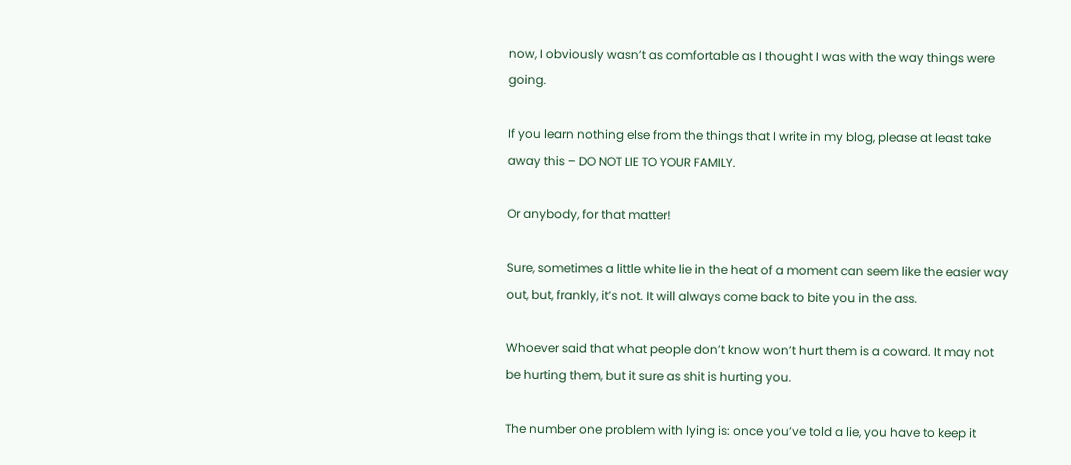now, I obviously wasn’t as comfortable as I thought I was with the way things were going.

If you learn nothing else from the things that I write in my blog, please at least take away this – DO NOT LIE TO YOUR FAMILY.

Or anybody, for that matter!

Sure, sometimes a little white lie in the heat of a moment can seem like the easier way out, but, frankly, it’s not. It will always come back to bite you in the ass.

Whoever said that what people don’t know won’t hurt them is a coward. It may not be hurting them, but it sure as shit is hurting you.

The number one problem with lying is: once you’ve told a lie, you have to keep it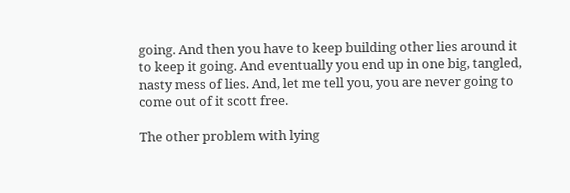going. And then you have to keep building other lies around it to keep it going. And eventually you end up in one big, tangled, nasty mess of lies. And, let me tell you, you are never going to come out of it scott free.

The other problem with lying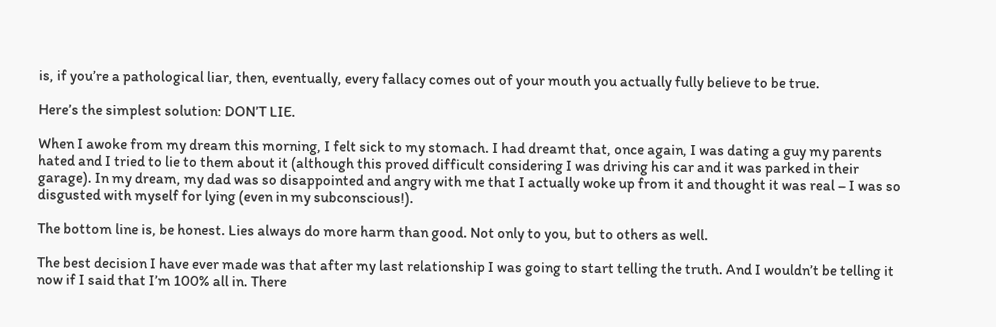is, if you’re a pathological liar, then, eventually, every fallacy comes out of your mouth you actually fully believe to be true.

Here’s the simplest solution: DON’T LIE.

When I awoke from my dream this morning, I felt sick to my stomach. I had dreamt that, once again, I was dating a guy my parents hated and I tried to lie to them about it (although this proved difficult considering I was driving his car and it was parked in their garage). In my dream, my dad was so disappointed and angry with me that I actually woke up from it and thought it was real – I was so disgusted with myself for lying (even in my subconscious!).

The bottom line is, be honest. Lies always do more harm than good. Not only to you, but to others as well.

The best decision I have ever made was that after my last relationship I was going to start telling the truth. And I wouldn’t be telling it now if I said that I’m 100% all in. There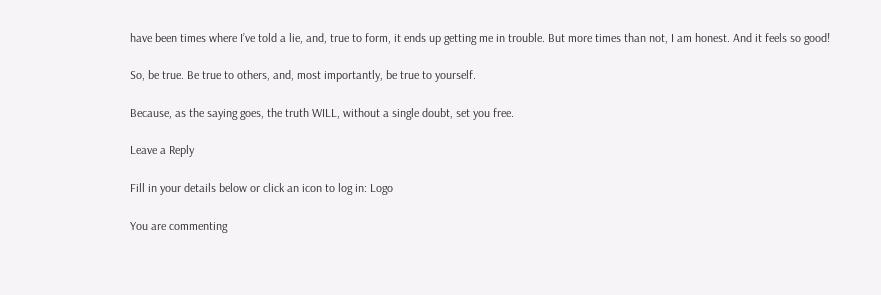have been times where I’ve told a lie, and, true to form, it ends up getting me in trouble. But more times than not, I am honest. And it feels so good!

So, be true. Be true to others, and, most importantly, be true to yourself.

Because, as the saying goes, the truth WILL, without a single doubt, set you free.

Leave a Reply

Fill in your details below or click an icon to log in: Logo

You are commenting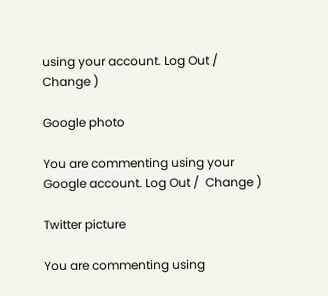using your account. Log Out /  Change )

Google photo

You are commenting using your Google account. Log Out /  Change )

Twitter picture

You are commenting using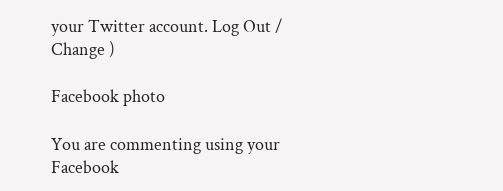your Twitter account. Log Out /  Change )

Facebook photo

You are commenting using your Facebook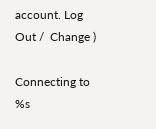account. Log Out /  Change )

Connecting to %s